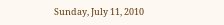Sunday, July 11, 2010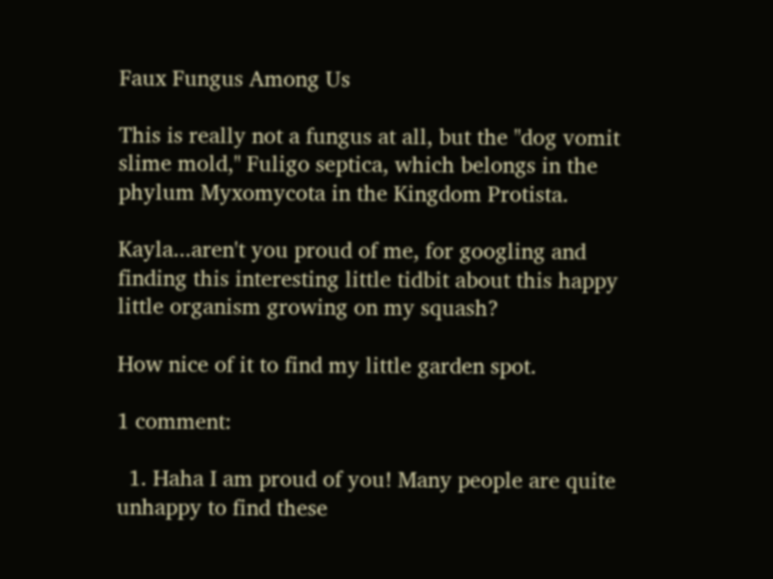Faux Fungus Among Us

This is really not a fungus at all, but the "dog vomit slime mold," Fuligo septica, which belongs in the phylum Myxomycota in the Kingdom Protista.

Kayla...aren't you proud of me, for googling and finding this interesting little tidbit about this happy little organism growing on my squash?

How nice of it to find my little garden spot.

1 comment:

  1. Haha I am proud of you! Many people are quite unhappy to find these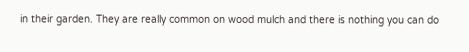in their garden. They are really common on wood mulch and there is nothing you can do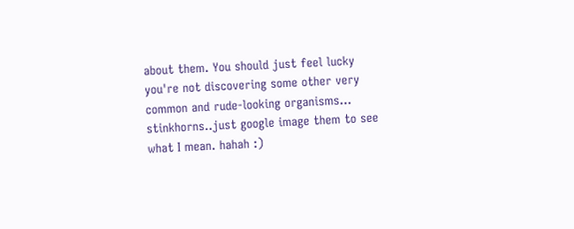about them. You should just feel lucky you're not discovering some other very common and rude-looking organisms... stinkhorns..just google image them to see what I mean. hahah :)